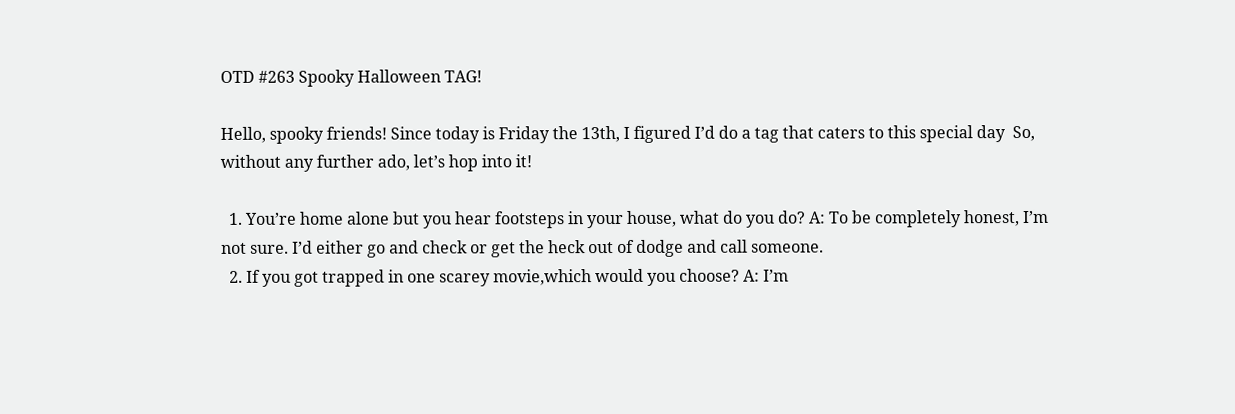OTD #263 Spooky Halloween TAG!

Hello, spooky friends! Since today is Friday the 13th, I figured I’d do a tag that caters to this special day  So, without any further ado, let’s hop into it!

  1. You’re home alone but you hear footsteps in your house, what do you do? A: To be completely honest, I’m not sure. I’d either go and check or get the heck out of dodge and call someone.
  2. If you got trapped in one scarey movie,which would you choose? A: I’m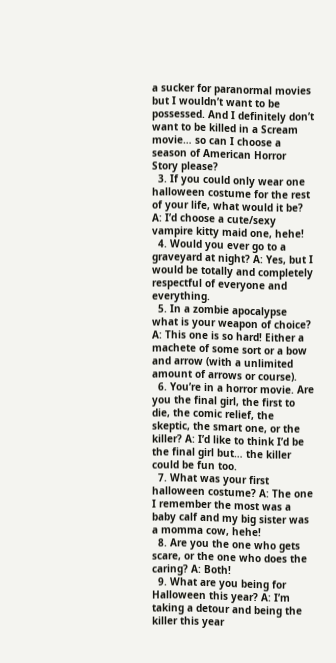a sucker for paranormal movies but I wouldn’t want to be possessed. And I definitely don’t want to be killed in a Scream movie… so can I choose a season of American Horror Story please?
  3. If you could only wear one halloween costume for the rest of your life, what would it be? A: I’d choose a cute/sexy vampire kitty maid one, hehe!
  4. Would you ever go to a graveyard at night? A: Yes, but I would be totally and completely respectful of everyone and everything.
  5. In a zombie apocalypse what is your weapon of choice? A: This one is so hard! Either a machete of some sort or a bow and arrow (with a unlimited amount of arrows or course).
  6. You’re in a horror movie. Are you the final girl, the first to die, the comic relief, the skeptic, the smart one, or the killer? A: I’d like to think I’d be the final girl but… the killer could be fun too.
  7. What was your first halloween costume? A: The one I remember the most was a baby calf and my big sister was a momma cow, hehe!
  8. Are you the one who gets scare, or the one who does the caring? A: Both!
  9. What are you being for Halloween this year? A: I’m taking a detour and being the killer this year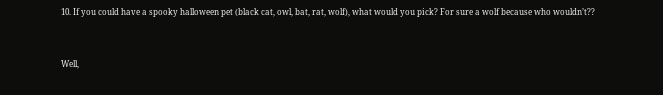10. If you could have a spooky halloween pet (black cat, owl, bat, rat, wolf), what would you pick? For sure a wolf because who wouldn’t??


Well,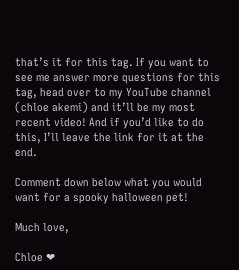that’s it for this tag. If you want to see me answer more questions for this tag, head over to my YouTube channel (chloe akemi) and it’ll be my most recent video! And if you’d like to do this, I’ll leave the link for it at the end.

Comment down below what you would want for a spooky halloween pet!

Much love,

Chloe ❤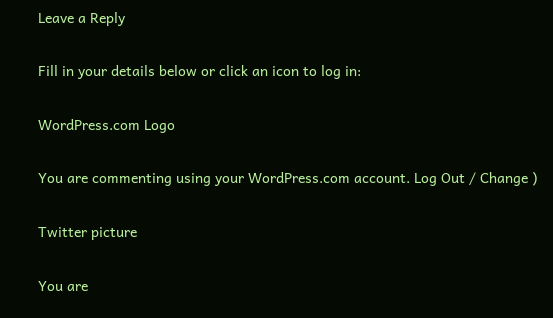Leave a Reply

Fill in your details below or click an icon to log in:

WordPress.com Logo

You are commenting using your WordPress.com account. Log Out / Change )

Twitter picture

You are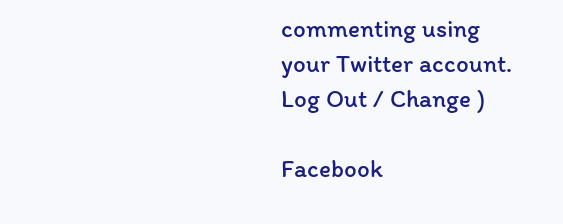commenting using your Twitter account. Log Out / Change )

Facebook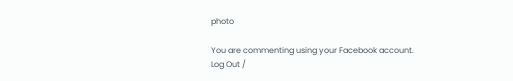photo

You are commenting using your Facebook account. Log Out /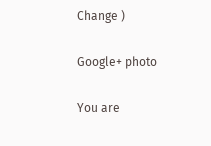Change )

Google+ photo

You are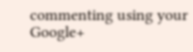commenting using your Google+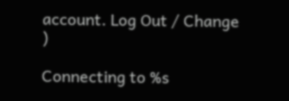account. Log Out / Change )

Connecting to %s